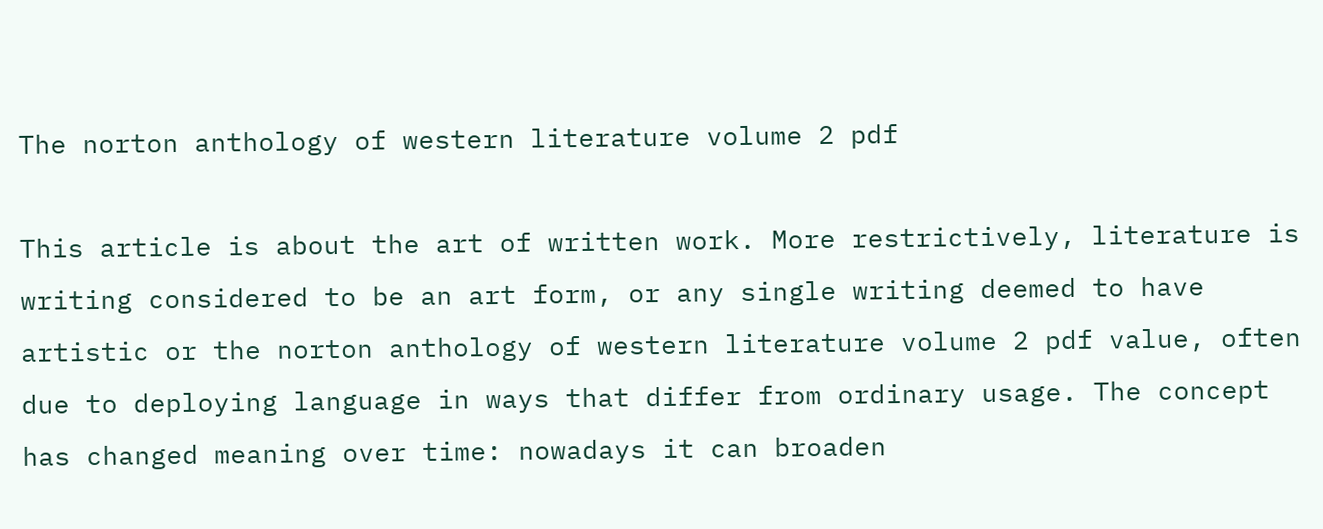The norton anthology of western literature volume 2 pdf

This article is about the art of written work. More restrictively, literature is writing considered to be an art form, or any single writing deemed to have artistic or the norton anthology of western literature volume 2 pdf value, often due to deploying language in ways that differ from ordinary usage. The concept has changed meaning over time: nowadays it can broaden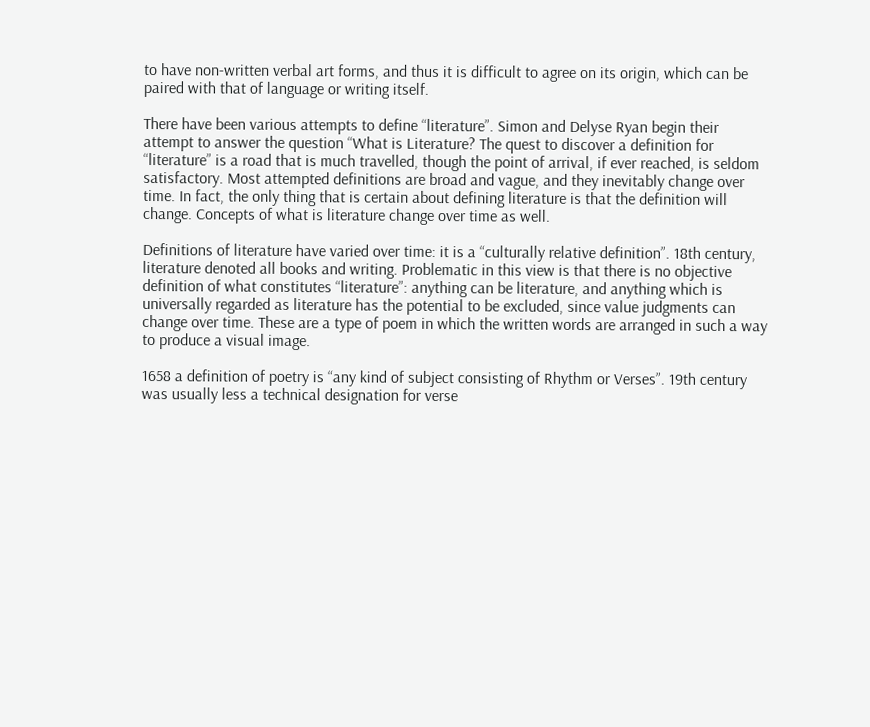to have non-written verbal art forms, and thus it is difficult to agree on its origin, which can be paired with that of language or writing itself.

There have been various attempts to define “literature”. Simon and Delyse Ryan begin their attempt to answer the question “What is Literature? The quest to discover a definition for “literature” is a road that is much travelled, though the point of arrival, if ever reached, is seldom satisfactory. Most attempted definitions are broad and vague, and they inevitably change over time. In fact, the only thing that is certain about defining literature is that the definition will change. Concepts of what is literature change over time as well.

Definitions of literature have varied over time: it is a “culturally relative definition”. 18th century, literature denoted all books and writing. Problematic in this view is that there is no objective definition of what constitutes “literature”: anything can be literature, and anything which is universally regarded as literature has the potential to be excluded, since value judgments can change over time. These are a type of poem in which the written words are arranged in such a way to produce a visual image.

1658 a definition of poetry is “any kind of subject consisting of Rhythm or Verses”. 19th century was usually less a technical designation for verse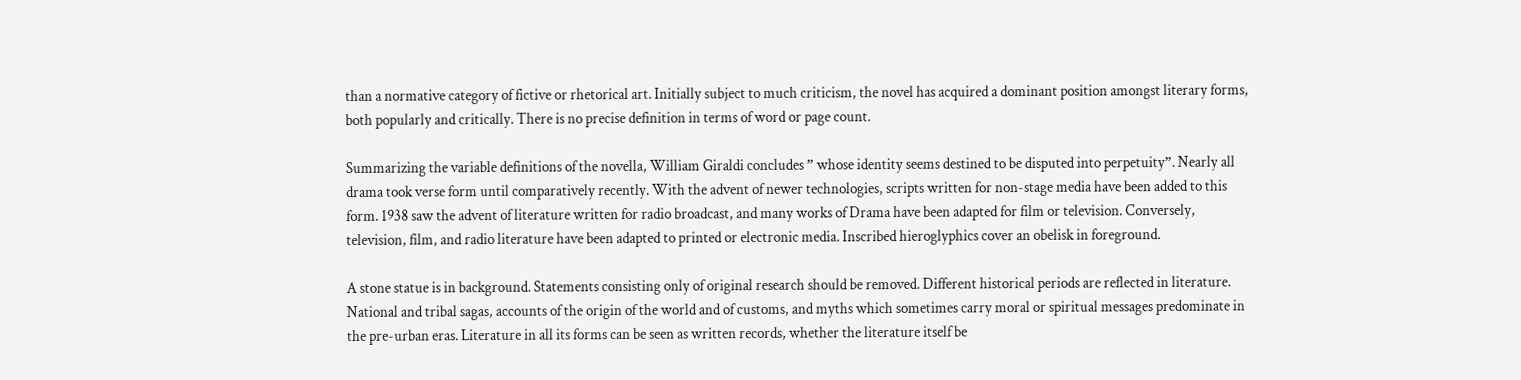than a normative category of fictive or rhetorical art. Initially subject to much criticism, the novel has acquired a dominant position amongst literary forms, both popularly and critically. There is no precise definition in terms of word or page count.

Summarizing the variable definitions of the novella, William Giraldi concludes ” whose identity seems destined to be disputed into perpetuity”. Nearly all drama took verse form until comparatively recently. With the advent of newer technologies, scripts written for non-stage media have been added to this form. 1938 saw the advent of literature written for radio broadcast, and many works of Drama have been adapted for film or television. Conversely, television, film, and radio literature have been adapted to printed or electronic media. Inscribed hieroglyphics cover an obelisk in foreground.

A stone statue is in background. Statements consisting only of original research should be removed. Different historical periods are reflected in literature. National and tribal sagas, accounts of the origin of the world and of customs, and myths which sometimes carry moral or spiritual messages predominate in the pre-urban eras. Literature in all its forms can be seen as written records, whether the literature itself be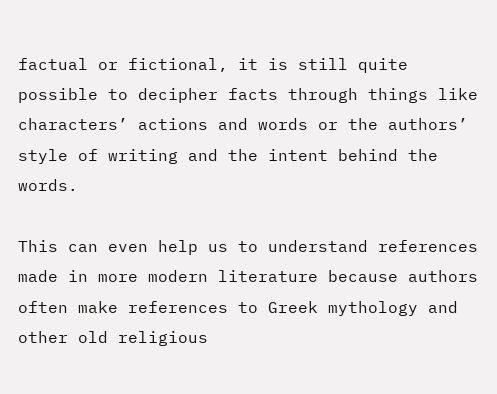factual or fictional, it is still quite possible to decipher facts through things like characters’ actions and words or the authors’ style of writing and the intent behind the words.

This can even help us to understand references made in more modern literature because authors often make references to Greek mythology and other old religious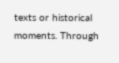texts or historical moments. Through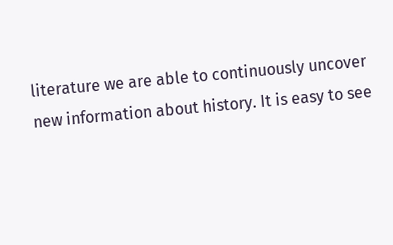literature we are able to continuously uncover new information about history. It is easy to see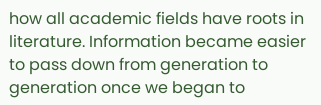how all academic fields have roots in literature. Information became easier to pass down from generation to generation once we began to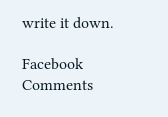write it down.

Facebook Comments